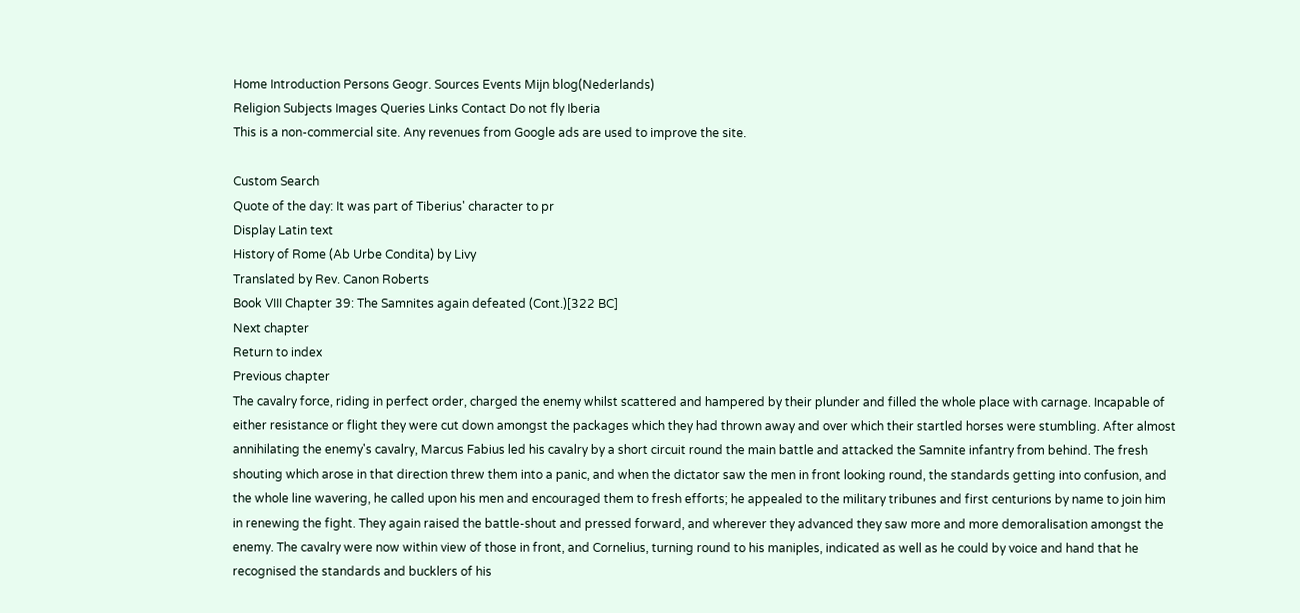Home Introduction Persons Geogr. Sources Events Mijn blog(Nederlands)
Religion Subjects Images Queries Links Contact Do not fly Iberia
This is a non-commercial site. Any revenues from Google ads are used to improve the site.

Custom Search
Quote of the day: It was part of Tiberius' character to pr
Display Latin text
History of Rome (Ab Urbe Condita) by Livy
Translated by Rev. Canon Roberts
Book VIII Chapter 39: The Samnites again defeated (Cont.)[322 BC]
Next chapter
Return to index
Previous chapter
The cavalry force, riding in perfect order, charged the enemy whilst scattered and hampered by their plunder and filled the whole place with carnage. Incapable of either resistance or flight they were cut down amongst the packages which they had thrown away and over which their startled horses were stumbling. After almost annihilating the enemy's cavalry, Marcus Fabius led his cavalry by a short circuit round the main battle and attacked the Samnite infantry from behind. The fresh shouting which arose in that direction threw them into a panic, and when the dictator saw the men in front looking round, the standards getting into confusion, and the whole line wavering, he called upon his men and encouraged them to fresh efforts; he appealed to the military tribunes and first centurions by name to join him in renewing the fight. They again raised the battle-shout and pressed forward, and wherever they advanced they saw more and more demoralisation amongst the enemy. The cavalry were now within view of those in front, and Cornelius, turning round to his maniples, indicated as well as he could by voice and hand that he recognised the standards and bucklers of his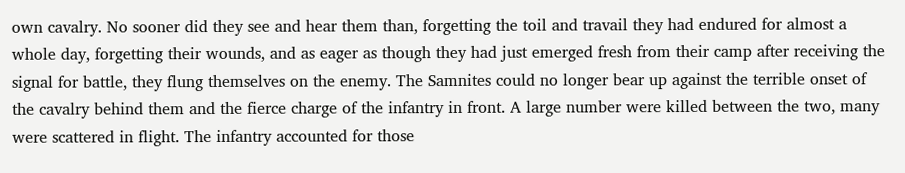own cavalry. No sooner did they see and hear them than, forgetting the toil and travail they had endured for almost a whole day, forgetting their wounds, and as eager as though they had just emerged fresh from their camp after receiving the signal for battle, they flung themselves on the enemy. The Samnites could no longer bear up against the terrible onset of the cavalry behind them and the fierce charge of the infantry in front. A large number were killed between the two, many were scattered in flight. The infantry accounted for those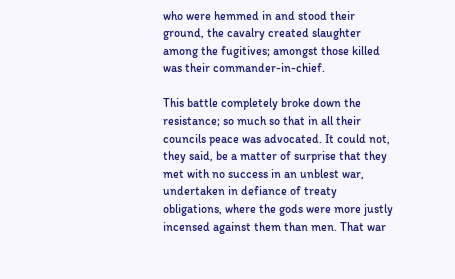who were hemmed in and stood their ground, the cavalry created slaughter among the fugitives; amongst those killed was their commander-in-chief.

This battle completely broke down the resistance; so much so that in all their councils peace was advocated. It could not, they said, be a matter of surprise that they met with no success in an unblest war, undertaken in defiance of treaty obligations, where the gods were more justly incensed against them than men. That war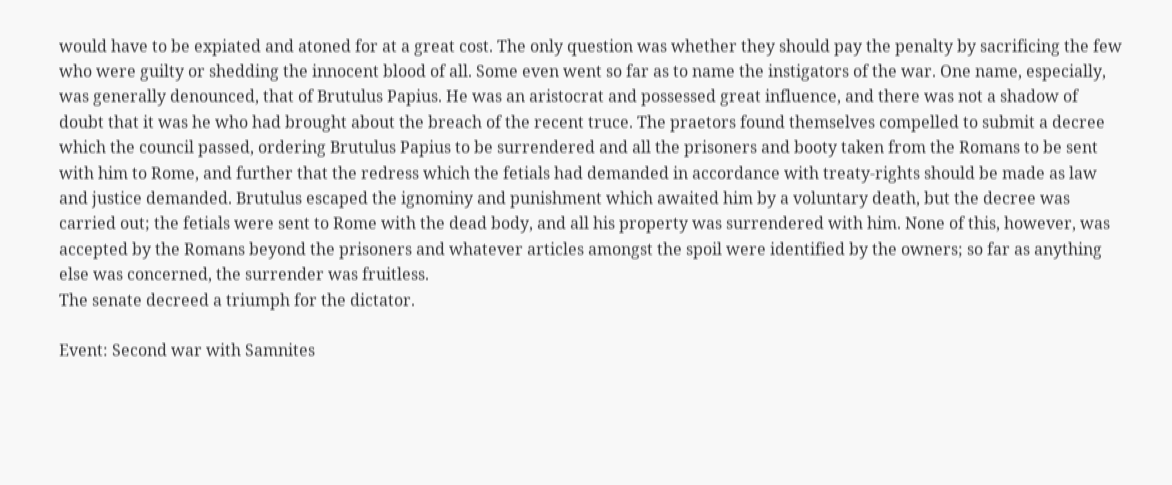would have to be expiated and atoned for at a great cost. The only question was whether they should pay the penalty by sacrificing the few who were guilty or shedding the innocent blood of all. Some even went so far as to name the instigators of the war. One name, especially, was generally denounced, that of Brutulus Papius. He was an aristocrat and possessed great influence, and there was not a shadow of doubt that it was he who had brought about the breach of the recent truce. The praetors found themselves compelled to submit a decree which the council passed, ordering Brutulus Papius to be surrendered and all the prisoners and booty taken from the Romans to be sent with him to Rome, and further that the redress which the fetials had demanded in accordance with treaty-rights should be made as law and justice demanded. Brutulus escaped the ignominy and punishment which awaited him by a voluntary death, but the decree was carried out; the fetials were sent to Rome with the dead body, and all his property was surrendered with him. None of this, however, was accepted by the Romans beyond the prisoners and whatever articles amongst the spoil were identified by the owners; so far as anything else was concerned, the surrender was fruitless.
The senate decreed a triumph for the dictator.

Event: Second war with Samnites